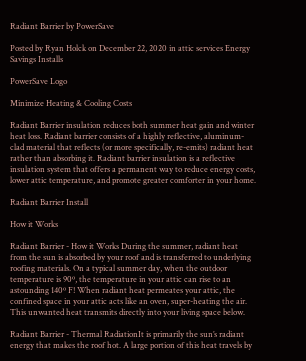Radiant Barrier by PowerSave

Posted by Ryan Holck on December 22, 2020 in attic services Energy Savings Installs

PowerSave Logo

Minimize Heating & Cooling Costs

Radiant Barrier insulation reduces both summer heat gain and winter heat loss. Radiant barrier consists of a highly reflective, aluminum-clad material that reflects (or more specifically, re-emits) radiant heat rather than absorbing it. Radiant barrier insulation is a reflective insulation system that offers a permanent way to reduce energy costs, lower attic temperature, and promote greater comforter in your home.

Radiant Barrier Install

How it Works

Radiant Barrier - How it Works During the summer, radiant heat from the sun is absorbed by your roof and is transferred to underlying roofing materials. On a typical summer day, when the outdoor temperature is 90º, the temperature in your attic can rise to an astounding 140º F! When radiant heat permeates your attic, the confined space in your attic acts like an oven, super-heating the air. This unwanted heat transmits directly into your living space below.

Radiant Barrier - Thermal RadiationIt is primarily the sun’s radiant energy that makes the roof hot. A large portion of this heat travels by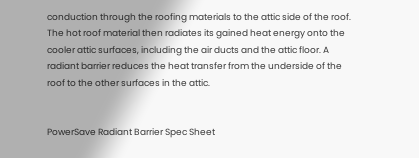conduction through the roofing materials to the attic side of the roof. The hot roof material then radiates its gained heat energy onto the cooler attic surfaces, including the air ducts and the attic floor. A radiant barrier reduces the heat transfer from the underside of the roof to the other surfaces in the attic.


PowerSave Radiant Barrier Spec Sheet